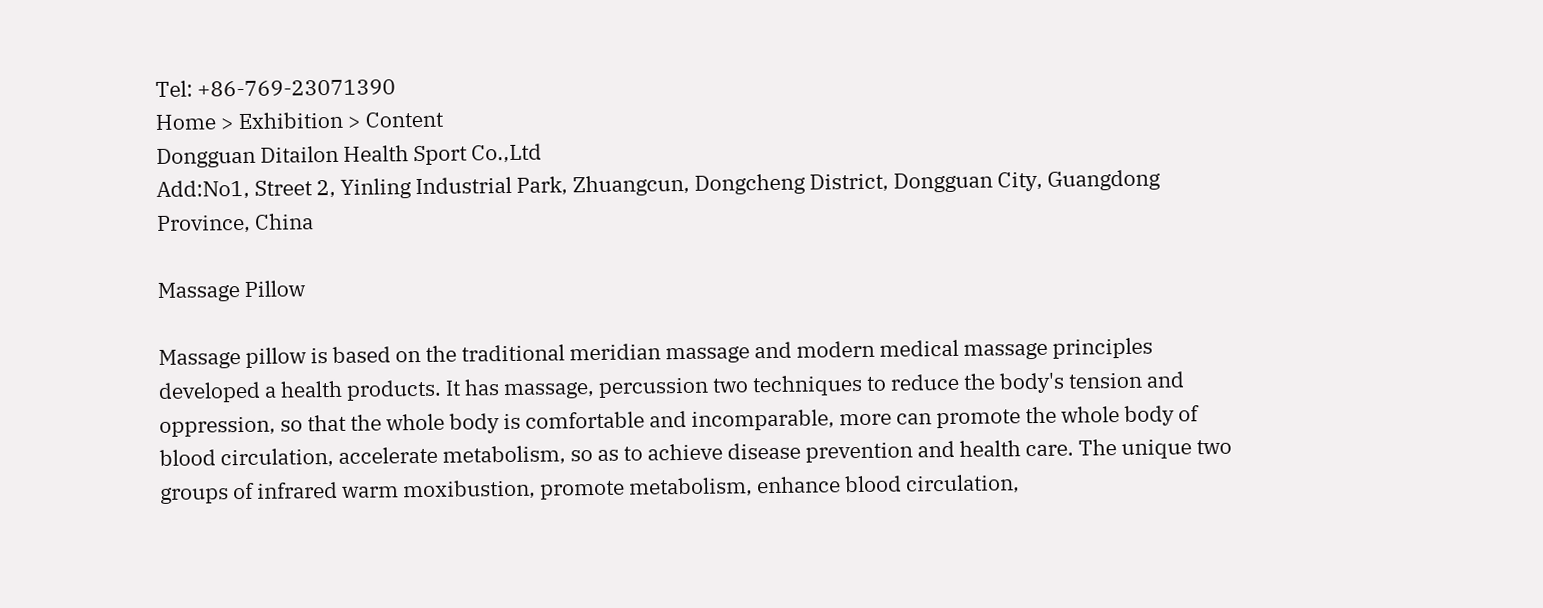Tel: +86-769-23071390
Home > Exhibition > Content
Dongguan Ditailon Health Sport Co.,Ltd
Add:No1, Street 2, Yinling Industrial Park, Zhuangcun, Dongcheng District, Dongguan City, Guangdong Province, China

Massage Pillow

Massage pillow is based on the traditional meridian massage and modern medical massage principles developed a health products. It has massage, percussion two techniques to reduce the body's tension and oppression, so that the whole body is comfortable and incomparable, more can promote the whole body of blood circulation, accelerate metabolism, so as to achieve disease prevention and health care. The unique two groups of infrared warm moxibustion, promote metabolism, enhance blood circulation,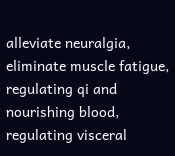alleviate neuralgia, eliminate muscle fatigue, regulating qi and nourishing blood, regulating visceral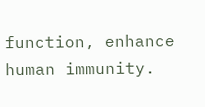function, enhance human immunity.